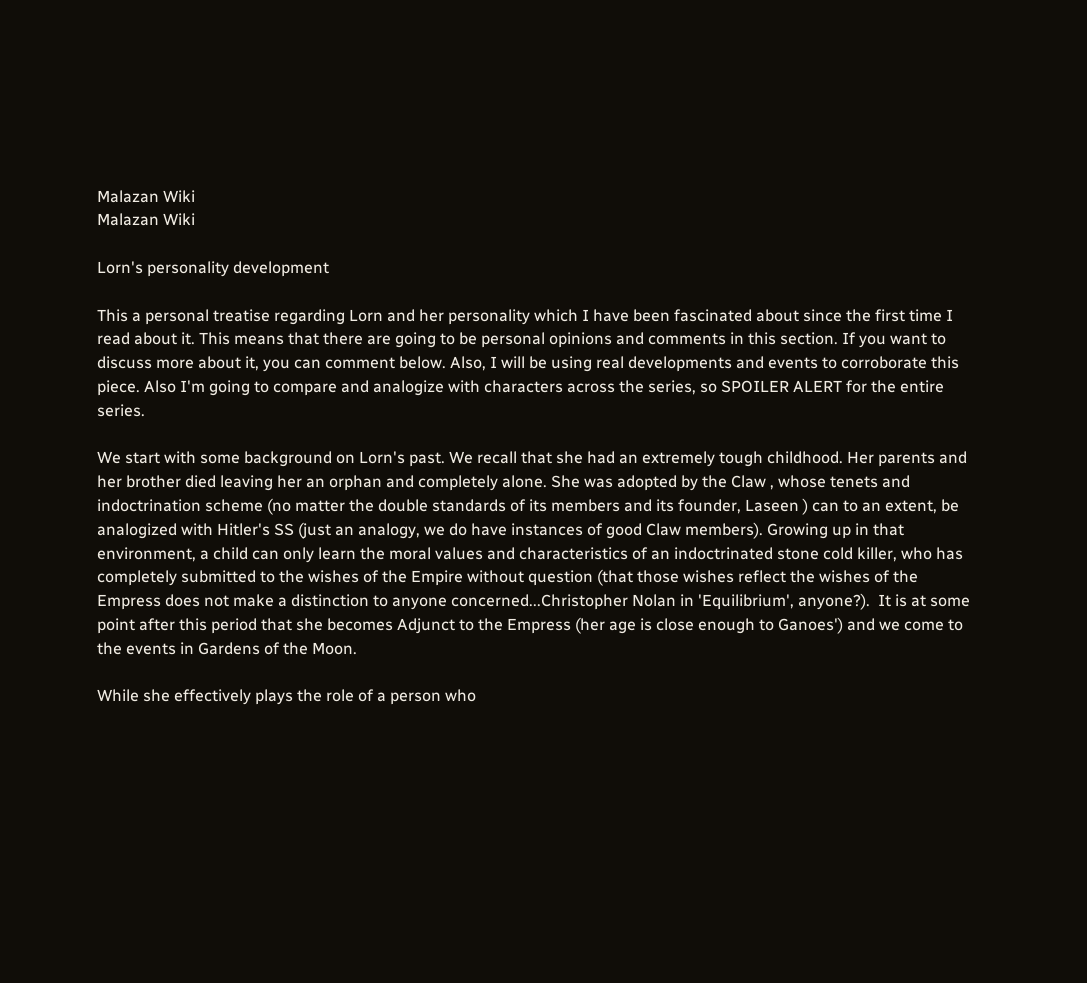Malazan Wiki
Malazan Wiki

Lorn's personality development

This a personal treatise regarding Lorn and her personality which I have been fascinated about since the first time I read about it. This means that there are going to be personal opinions and comments in this section. If you want to discuss more about it, you can comment below. Also, I will be using real developments and events to corroborate this piece. Also I'm going to compare and analogize with characters across the series, so SPOILER ALERT for the entire series.

We start with some background on Lorn's past. We recall that she had an extremely tough childhood. Her parents and her brother died leaving her an orphan and completely alone. She was adopted by the Claw , whose tenets and indoctrination scheme (no matter the double standards of its members and its founder, Laseen ) can to an extent, be analogized with Hitler's SS (just an analogy, we do have instances of good Claw members). Growing up in that environment, a child can only learn the moral values and characteristics of an indoctrinated stone cold killer, who has completely submitted to the wishes of the Empire without question (that those wishes reflect the wishes of the Empress does not make a distinction to anyone concerned...Christopher Nolan in 'Equilibrium', anyone?).  It is at some point after this period that she becomes Adjunct to the Empress (her age is close enough to Ganoes') and we come to the events in Gardens of the Moon.

While she effectively plays the role of a person who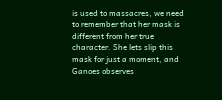is used to massacres, we need to remember that her mask is different from her true character. She lets slip this mask for just a moment, and Ganoes observes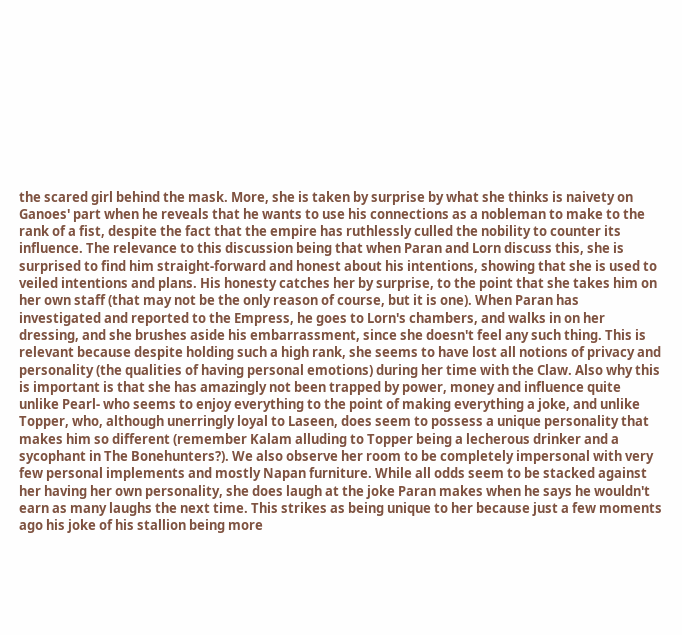the scared girl behind the mask. More, she is taken by surprise by what she thinks is naivety on Ganoes' part when he reveals that he wants to use his connections as a nobleman to make to the rank of a fist, despite the fact that the empire has ruthlessly culled the nobility to counter its influence. The relevance to this discussion being that when Paran and Lorn discuss this, she is surprised to find him straight-forward and honest about his intentions, showing that she is used to veiled intentions and plans. His honesty catches her by surprise, to the point that she takes him on her own staff (that may not be the only reason of course, but it is one). When Paran has investigated and reported to the Empress, he goes to Lorn's chambers, and walks in on her dressing, and she brushes aside his embarrassment, since she doesn't feel any such thing. This is relevant because despite holding such a high rank, she seems to have lost all notions of privacy and personality (the qualities of having personal emotions) during her time with the Claw. Also why this is important is that she has amazingly not been trapped by power, money and influence quite unlike Pearl- who seems to enjoy everything to the point of making everything a joke, and unlike Topper, who, although unerringly loyal to Laseen, does seem to possess a unique personality that makes him so different (remember Kalam alluding to Topper being a lecherous drinker and a sycophant in The Bonehunters?). We also observe her room to be completely impersonal with very few personal implements and mostly Napan furniture. While all odds seem to be stacked against her having her own personality, she does laugh at the joke Paran makes when he says he wouldn't earn as many laughs the next time. This strikes as being unique to her because just a few moments ago his joke of his stallion being more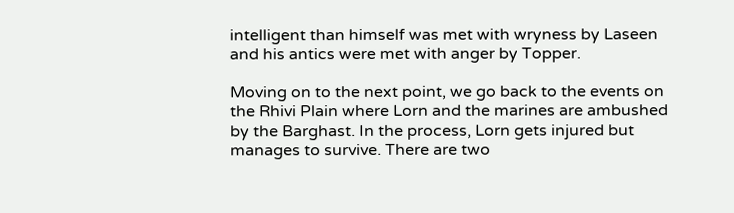intelligent than himself was met with wryness by Laseen and his antics were met with anger by Topper.

Moving on to the next point, we go back to the events on the Rhivi Plain where Lorn and the marines are ambushed by the Barghast. In the process, Lorn gets injured but manages to survive. There are two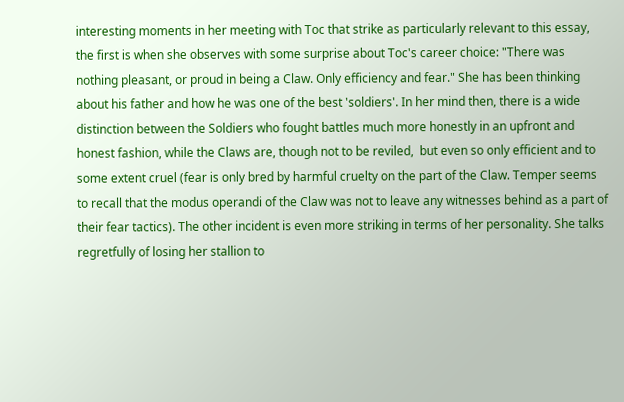interesting moments in her meeting with Toc that strike as particularly relevant to this essay, the first is when she observes with some surprise about Toc's career choice: "There was nothing pleasant, or proud in being a Claw. Only efficiency and fear." She has been thinking about his father and how he was one of the best 'soldiers'. In her mind then, there is a wide distinction between the Soldiers who fought battles much more honestly in an upfront and honest fashion, while the Claws are, though not to be reviled,  but even so only efficient and to some extent cruel (fear is only bred by harmful cruelty on the part of the Claw. Temper seems to recall that the modus operandi of the Claw was not to leave any witnesses behind as a part of their fear tactics). The other incident is even more striking in terms of her personality. She talks regretfully of losing her stallion to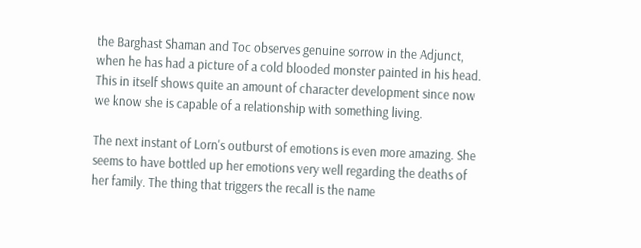the Barghast Shaman and Toc observes genuine sorrow in the Adjunct, when he has had a picture of a cold blooded monster painted in his head. This in itself shows quite an amount of character development since now we know she is capable of a relationship with something living.

The next instant of Lorn's outburst of emotions is even more amazing. She seems to have bottled up her emotions very well regarding the deaths of her family. The thing that triggers the recall is the name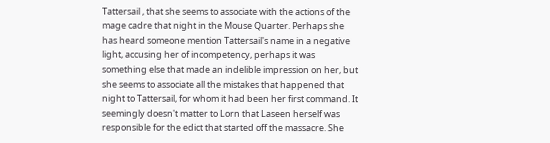Tattersail , that she seems to associate with the actions of the mage cadre that night in the Mouse Quarter. Perhaps she has heard someone mention Tattersail's name in a negative light, accusing her of incompetency, perhaps it was something else that made an indelible impression on her, but she seems to associate all the mistakes that happened that night to Tattersail, for whom it had been her first command. It seemingly doesn't matter to Lorn that Laseen herself was responsible for the edict that started off the massacre. She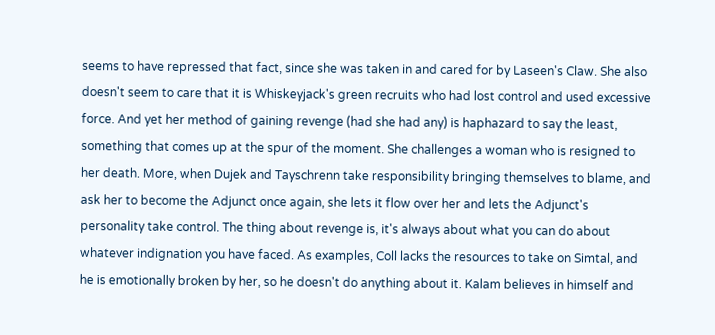seems to have repressed that fact, since she was taken in and cared for by Laseen's Claw. She also doesn't seem to care that it is Whiskeyjack's green recruits who had lost control and used excessive force. And yet her method of gaining revenge (had she had any) is haphazard to say the least, something that comes up at the spur of the moment. She challenges a woman who is resigned to her death. More, when Dujek and Tayschrenn take responsibility bringing themselves to blame, and ask her to become the Adjunct once again, she lets it flow over her and lets the Adjunct's personality take control. The thing about revenge is, it's always about what you can do about whatever indignation you have faced. As examples, Coll lacks the resources to take on Simtal, and he is emotionally broken by her, so he doesn't do anything about it. Kalam believes in himself and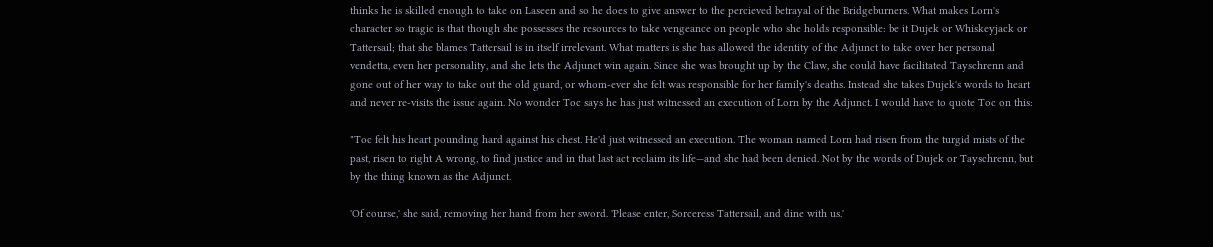thinks he is skilled enough to take on Laseen and so he does to give answer to the percieved betrayal of the Bridgeburners. What makes Lorn's character so tragic is that though she possesses the resources to take vengeance on people who she holds responsible: be it Dujek or Whiskeyjack or Tattersail; that she blames Tattersail is in itself irrelevant. What matters is she has allowed the identity of the Adjunct to take over her personal vendetta, even her personality, and she lets the Adjunct win again. Since she was brought up by the Claw, she could have facilitated Tayschrenn and gone out of her way to take out the old guard, or whom-ever she felt was responsible for her family's deaths. Instead she takes Dujek's words to heart and never re-visits the issue again. No wonder Toc says he has just witnessed an execution of Lorn by the Adjunct. I would have to quote Toc on this:

"Toc felt his heart pounding hard against his chest. He'd just witnessed an execution. The woman named Lorn had risen from the turgid mists of the past, risen to right A wrong, to find justice and in that last act reclaim its life—and she had been denied. Not by the words of Dujek or Tayschrenn, but by the thing known as the Adjunct.

'Of course,' she said, removing her hand from her sword. 'Please enter, Sorceress Tattersail, and dine with us.'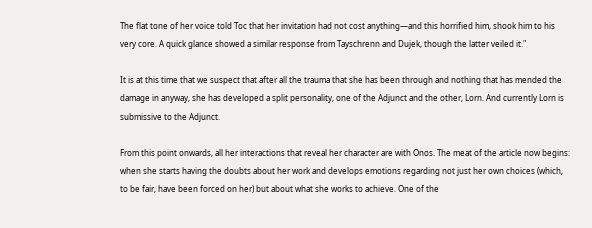The flat tone of her voice told Toc that her invitation had not cost anything—and this horrified him, shook him to his very core. A quick glance showed a similar response from Tayschrenn and Dujek, though the latter veiled it."

It is at this time that we suspect that after all the trauma that she has been through and nothing that has mended the damage in anyway, she has developed a split personality, one of the Adjunct and the other, Lorn. And currently Lorn is submissive to the Adjunct.

From this point onwards, all her interactions that reveal her character are with Onos. The meat of the article now begins: when she starts having the doubts about her work and develops emotions regarding not just her own choices (which, to be fair, have been forced on her) but about what she works to achieve. One of the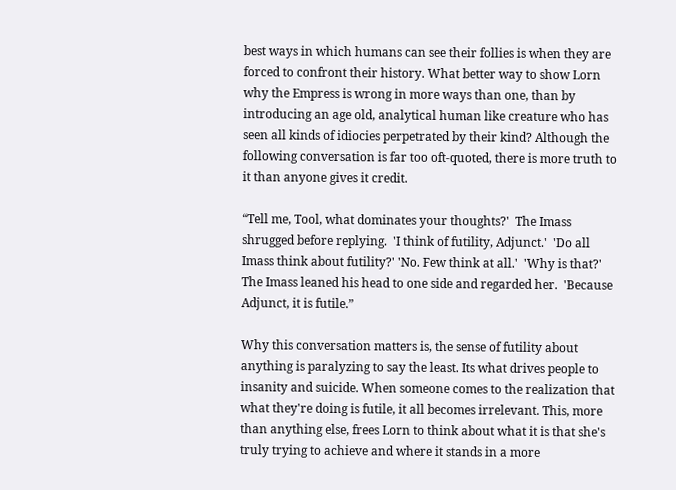best ways in which humans can see their follies is when they are forced to confront their history. What better way to show Lorn why the Empress is wrong in more ways than one, than by introducing an age old, analytical human like creature who has seen all kinds of idiocies perpetrated by their kind? Although the following conversation is far too oft-quoted, there is more truth to it than anyone gives it credit.

“Tell me, Tool, what dominates your thoughts?'  The Imass shrugged before replying.  'I think of futility, Adjunct.'  'Do all Imass think about futility?' 'No. Few think at all.'  'Why is that?'  The Imass leaned his head to one side and regarded her.  'Because Adjunct, it is futile.”

Why this conversation matters is, the sense of futility about anything is paralyzing to say the least. Its what drives people to insanity and suicide. When someone comes to the realization that what they're doing is futile, it all becomes irrelevant. This, more than anything else, frees Lorn to think about what it is that she's truly trying to achieve and where it stands in a more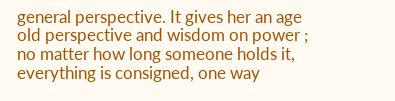general perspective. It gives her an age old perspective and wisdom on power ; no matter how long someone holds it, everything is consigned, one way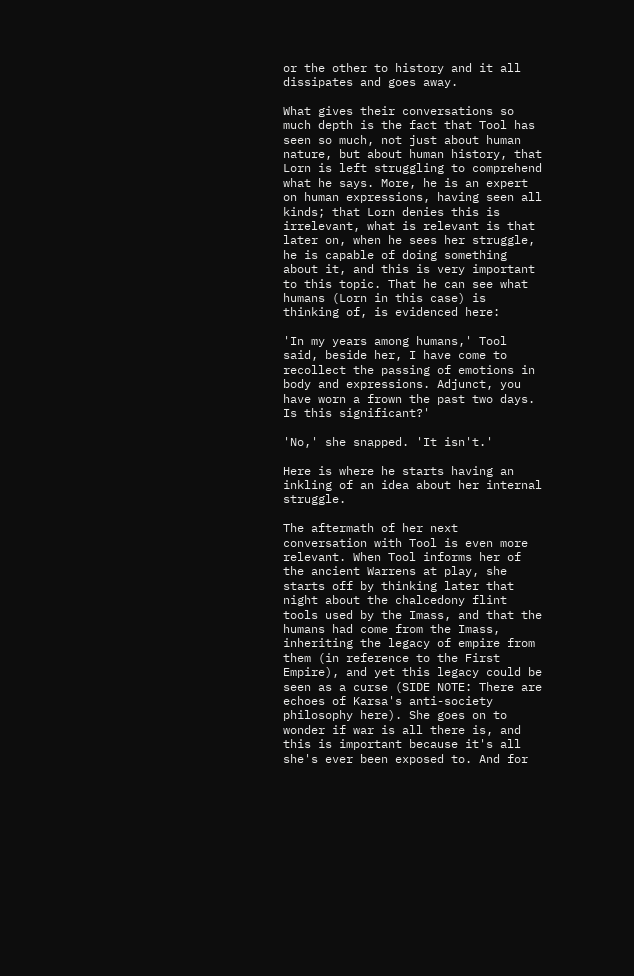or the other to history and it all dissipates and goes away.

What gives their conversations so much depth is the fact that Tool has seen so much, not just about human nature, but about human history, that Lorn is left struggling to comprehend what he says. More, he is an expert on human expressions, having seen all kinds; that Lorn denies this is irrelevant, what is relevant is that later on, when he sees her struggle, he is capable of doing something about it, and this is very important to this topic. That he can see what humans (Lorn in this case) is thinking of, is evidenced here:

'In my years among humans,' Tool said, beside her, I have come to recollect the passing of emotions in body and expressions. Adjunct, you have worn a frown the past two days. Is this significant?'

'No,' she snapped. 'It isn't.'

Here is where he starts having an inkling of an idea about her internal struggle.

The aftermath of her next conversation with Tool is even more relevant. When Tool informs her of the ancient Warrens at play, she starts off by thinking later that night about the chalcedony flint tools used by the Imass, and that the humans had come from the Imass, inheriting the legacy of empire from them (in reference to the First Empire), and yet this legacy could be seen as a curse (SIDE NOTE: There are echoes of Karsa's anti-society philosophy here). She goes on to wonder if war is all there is, and this is important because it's all she's ever been exposed to. And for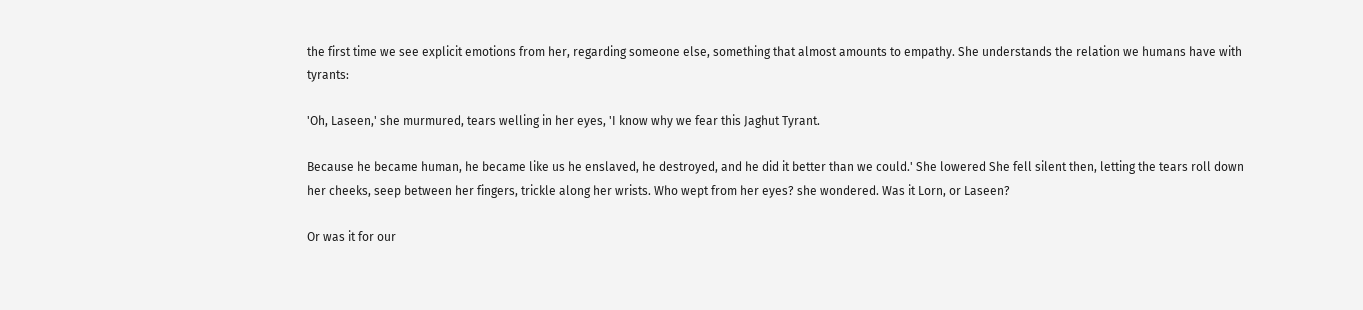the first time we see explicit emotions from her, regarding someone else, something that almost amounts to empathy. She understands the relation we humans have with tyrants:

'Oh, Laseen,' she murmured, tears welling in her eyes, 'I know why we fear this Jaghut Tyrant.

Because he became human, he became like us he enslaved, he destroyed, and he did it better than we could.' She lowered She fell silent then, letting the tears roll down her cheeks, seep between her fingers, trickle along her wrists. Who wept from her eyes? she wondered. Was it Lorn, or Laseen?

Or was it for our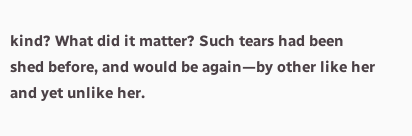kind? What did it matter? Such tears had been shed before, and would be again—by other like her and yet unlike her.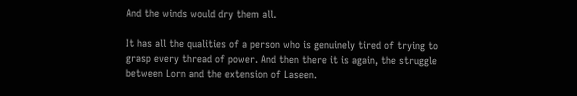And the winds would dry them all.

It has all the qualities of a person who is genuinely tired of trying to grasp every thread of power. And then there it is again, the struggle between Lorn and the extension of Laseen.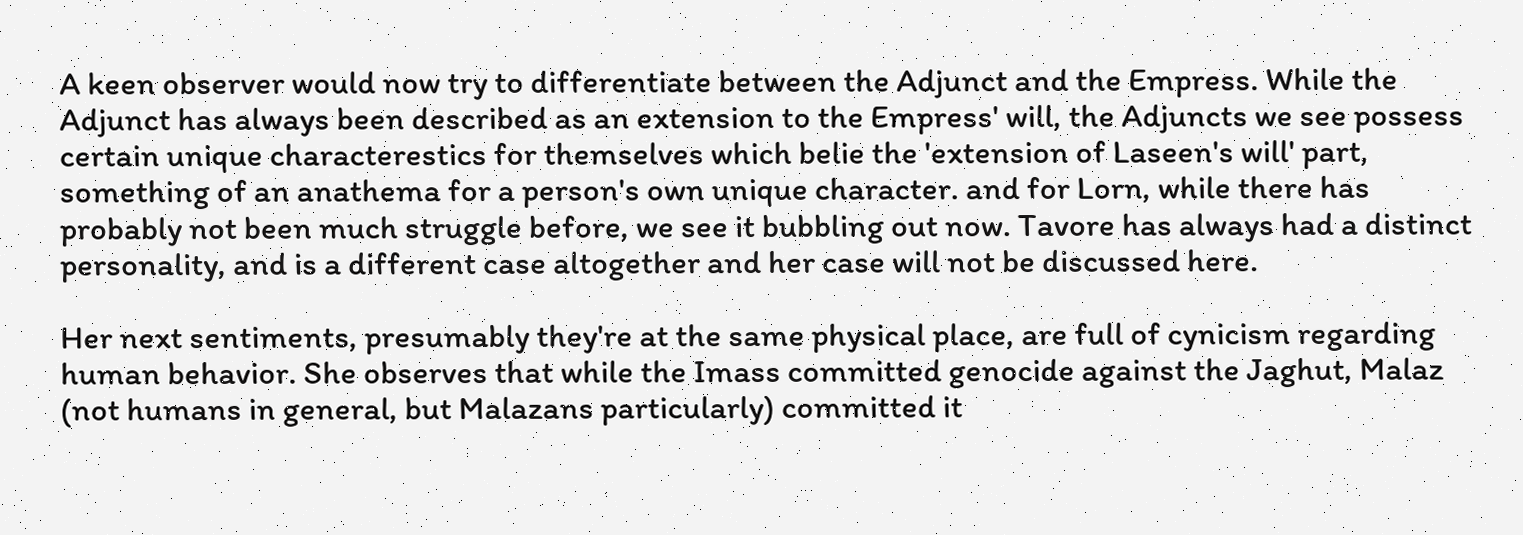A keen observer would now try to differentiate between the Adjunct and the Empress. While the Adjunct has always been described as an extension to the Empress' will, the Adjuncts we see possess certain unique characterestics for themselves which belie the 'extension of Laseen's will' part, something of an anathema for a person's own unique character. and for Lorn, while there has probably not been much struggle before, we see it bubbling out now. Tavore has always had a distinct personality, and is a different case altogether and her case will not be discussed here.

Her next sentiments, presumably they're at the same physical place, are full of cynicism regarding human behavior. She observes that while the Imass committed genocide against the Jaghut, Malaz (not humans in general, but Malazans particularly) committed it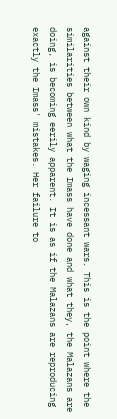against their own kind by waging incessant wars. This is the point where the similarities between what the Imass have done and what they, the Malazans are doing, is becoming eerily apparent. It is as if the Malazans are reproducing exactly the Imass' mistakes. Her failure to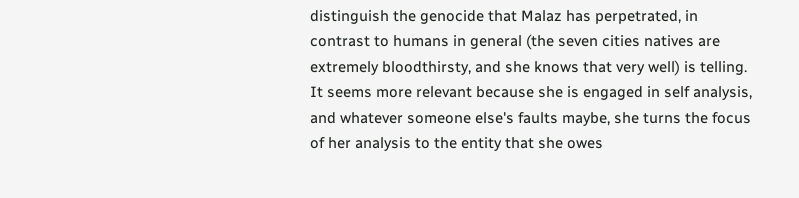distinguish the genocide that Malaz has perpetrated, in contrast to humans in general (the seven cities natives are extremely bloodthirsty, and she knows that very well) is telling. It seems more relevant because she is engaged in self analysis, and whatever someone else's faults maybe, she turns the focus of her analysis to the entity that she owes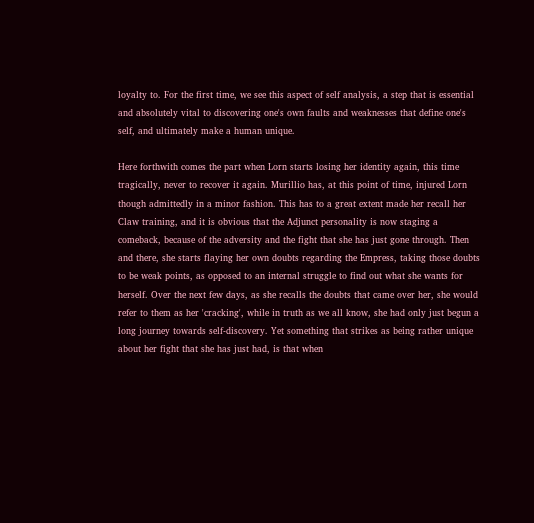loyalty to. For the first time, we see this aspect of self analysis, a step that is essential and absolutely vital to discovering one's own faults and weaknesses that define one's self, and ultimately make a human unique.

Here forthwith comes the part when Lorn starts losing her identity again, this time tragically, never to recover it again. Murillio has, at this point of time, injured Lorn though admittedly in a minor fashion. This has to a great extent made her recall her Claw training, and it is obvious that the Adjunct personality is now staging a comeback, because of the adversity and the fight that she has just gone through. Then and there, she starts flaying her own doubts regarding the Empress, taking those doubts to be weak points, as opposed to an internal struggle to find out what she wants for herself. Over the next few days, as she recalls the doubts that came over her, she would refer to them as her 'cracking', while in truth as we all know, she had only just begun a long journey towards self-discovery. Yet something that strikes as being rather unique about her fight that she has just had, is that when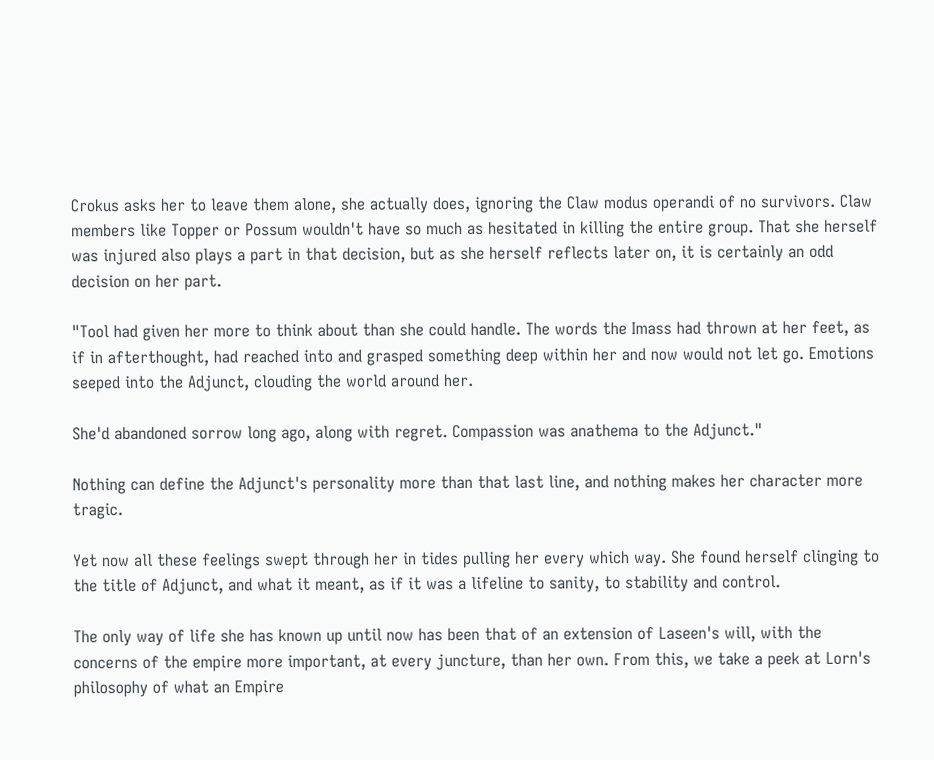Crokus asks her to leave them alone, she actually does, ignoring the Claw modus operandi of no survivors. Claw members like Topper or Possum wouldn't have so much as hesitated in killing the entire group. That she herself was injured also plays a part in that decision, but as she herself reflects later on, it is certainly an odd decision on her part.

"Tool had given her more to think about than she could handle. The words the Imass had thrown at her feet, as if in afterthought, had reached into and grasped something deep within her and now would not let go. Emotions seeped into the Adjunct, clouding the world around her.

She'd abandoned sorrow long ago, along with regret. Compassion was anathema to the Adjunct."

Nothing can define the Adjunct's personality more than that last line, and nothing makes her character more tragic.

Yet now all these feelings swept through her in tides pulling her every which way. She found herself clinging to the title of Adjunct, and what it meant, as if it was a lifeline to sanity, to stability and control.

The only way of life she has known up until now has been that of an extension of Laseen's will, with the concerns of the empire more important, at every juncture, than her own. From this, we take a peek at Lorn's philosophy of what an Empire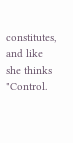constitutes, and like she thinks "Control.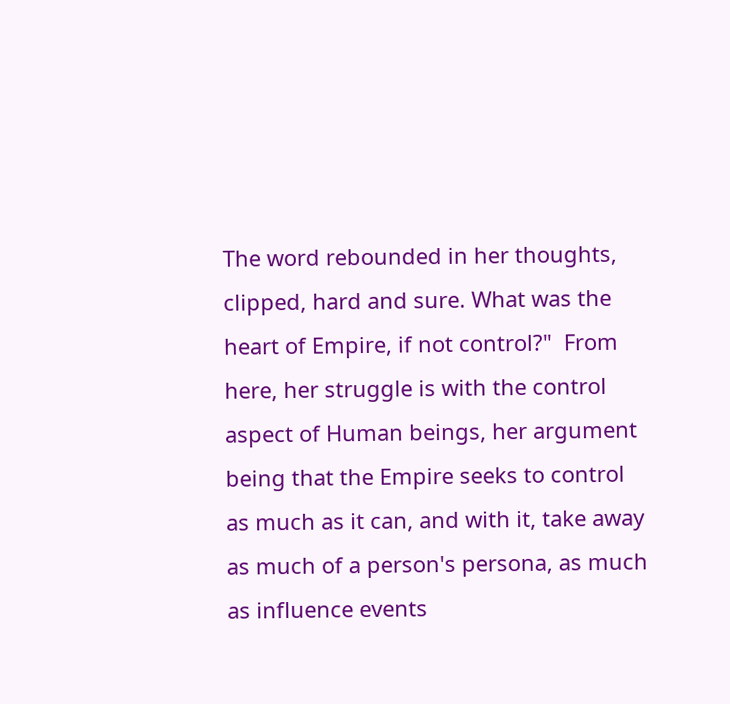The word rebounded in her thoughts, clipped, hard and sure. What was the heart of Empire, if not control?"  From here, her struggle is with the control aspect of Human beings, her argument being that the Empire seeks to control as much as it can, and with it, take away as much of a person's persona, as much as influence events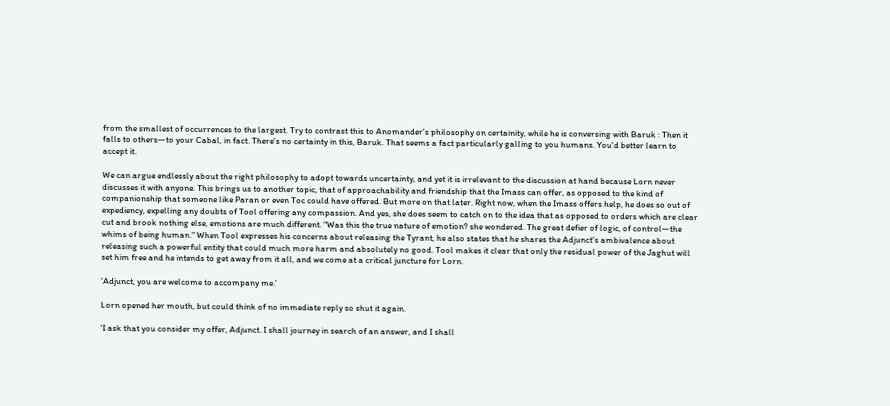from the smallest of occurrences to the largest. Try to contrast this to Anomander's philosophy on certainity, while he is conversing with Baruk : Then it falls to others—to your Cabal, in fact. There's no certainty in this, Baruk. That seems a fact particularly galling to you humans. You'd better learn to accept it.

We can argue endlessly about the right philosophy to adopt towards uncertainty, and yet it is irrelevant to the discussion at hand because Lorn never discusses it with anyone. This brings us to another topic, that of approachability and friendship that the Imass can offer, as opposed to the kind of companionship that someone like Paran or even Toc could have offered. But more on that later. Right now, when the Imass offers help, he does so out of expediency, expelling any doubts of Tool offering any compassion. And yes, she does seem to catch on to the idea that as opposed to orders which are clear cut and brook nothing else, emotions are much different. "Was this the true nature of emotion? she wondered. The great defier of logic, of control—the whims of being human." When Tool expresses his concerns about releasing the Tyrant, he also states that he shares the Adjunct's ambivalence about releasing such a powerful entity that could much more harm and absolutely no good. Tool makes it clear that only the residual power of the Jaghut will set him free and he intends to get away from it all, and we come at a critical juncture for Lorn.

'Adjunct, you are welcome to accompany me.'

Lorn opened her mouth, but could think of no immediate reply so shut it again.

'I ask that you consider my offer, Adjunct. I shall journey in search of an answer, and I shall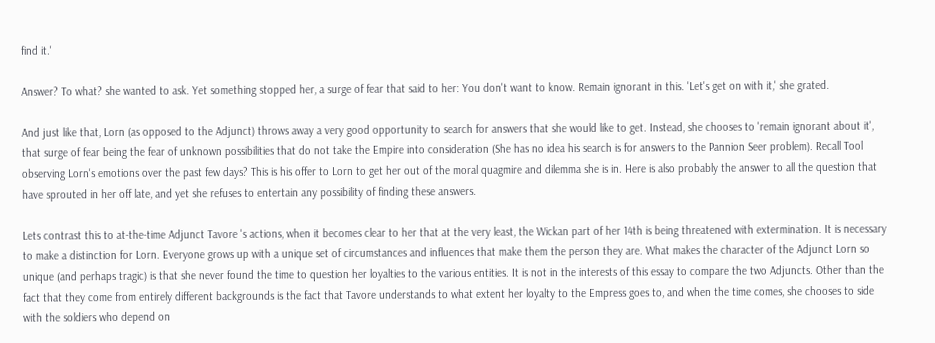find it.'

Answer? To what? she wanted to ask. Yet something stopped her, a surge of fear that said to her: You don't want to know. Remain ignorant in this. 'Let's get on with it,' she grated.

And just like that, Lorn (as opposed to the Adjunct) throws away a very good opportunity to search for answers that she would like to get. Instead, she chooses to 'remain ignorant about it', that surge of fear being the fear of unknown possibilities that do not take the Empire into consideration (She has no idea his search is for answers to the Pannion Seer problem). Recall Tool observing Lorn's emotions over the past few days? This is his offer to Lorn to get her out of the moral quagmire and dilemma she is in. Here is also probably the answer to all the question that have sprouted in her off late, and yet she refuses to entertain any possibility of finding these answers.

Lets contrast this to at-the-time Adjunct Tavore 's actions, when it becomes clear to her that at the very least, the Wickan part of her 14th is being threatened with extermination. It is necessary to make a distinction for Lorn. Everyone grows up with a unique set of circumstances and influences that make them the person they are. What makes the character of the Adjunct Lorn so unique (and perhaps tragic) is that she never found the time to question her loyalties to the various entities. It is not in the interests of this essay to compare the two Adjuncts. Other than the fact that they come from entirely different backgrounds is the fact that Tavore understands to what extent her loyalty to the Empress goes to, and when the time comes, she chooses to side with the soldiers who depend on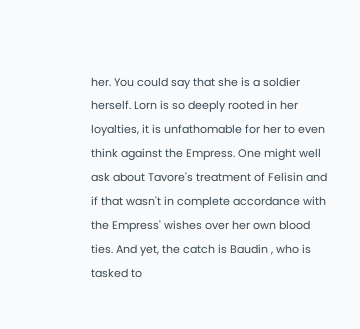her. You could say that she is a soldier herself. Lorn is so deeply rooted in her loyalties, it is unfathomable for her to even think against the Empress. One might well ask about Tavore's treatment of Felisin and if that wasn't in complete accordance with the Empress' wishes over her own blood ties. And yet, the catch is Baudin , who is tasked to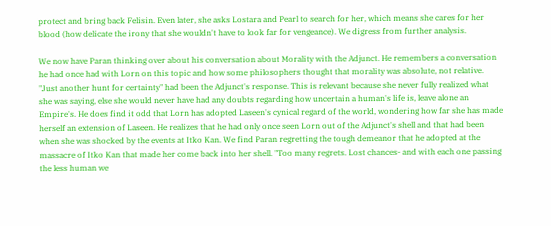protect and bring back Felisin. Even later, she asks Lostara and Pearl to search for her, which means she cares for her blood (how delicate the irony that she wouldn't have to look far for vengeance). We digress from further analysis.

We now have Paran thinking over about his conversation about Morality with the Adjunct. He remembers a conversation he had once had with Lorn on this topic and how some philosophers thought that morality was absolute, not relative. "Just another hunt for certainty" had been the Adjunct's response. This is relevant because she never fully realized what she was saying, else she would never have had any doubts regarding how uncertain a human's life is, leave alone an Empire's. He does find it odd that Lorn has adopted Laseen's cynical regard of the world, wondering how far she has made herself an extension of Laseen. He realizes that he had only once seen Lorn out of the Adjunct's shell and that had been when she was shocked by the events at Itko Kan. We find Paran regretting the tough demeanor that he adopted at the massacre of Itko Kan that made her come back into her shell. "Too many regrets. Lost chances- and with each one passing the less human we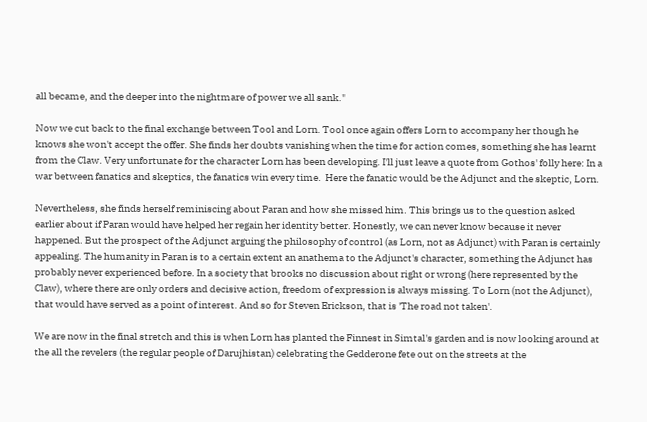all became, and the deeper into the nightmare of power we all sank."

Now we cut back to the final exchange between Tool and Lorn. Tool once again offers Lorn to accompany her though he knows she won't accept the offer. She finds her doubts vanishing when the time for action comes, something she has learnt from the Claw. Very unfortunate for the character Lorn has been developing. I'll just leave a quote from Gothos' folly here: In a war between fanatics and skeptics, the fanatics win every time.  Here the fanatic would be the Adjunct and the skeptic, Lorn.

Nevertheless, she finds herself reminiscing about Paran and how she missed him. This brings us to the question asked earlier about if Paran would have helped her regain her identity better. Honestly, we can never know because it never happened. But the prospect of the Adjunct arguing the philosophy of control (as Lorn, not as Adjunct) with Paran is certainly appealing. The humanity in Paran is to a certain extent an anathema to the Adjunct's character, something the Adjunct has probably never experienced before. In a society that brooks no discussion about right or wrong (here represented by the Claw), where there are only orders and decisive action, freedom of expression is always missing. To Lorn (not the Adjunct), that would have served as a point of interest. And so for Steven Erickson, that is 'The road not taken'.

We are now in the final stretch and this is when Lorn has planted the Finnest in Simtal's garden and is now looking around at the all the revelers (the regular people of Darujhistan) celebrating the Gedderone fete out on the streets at the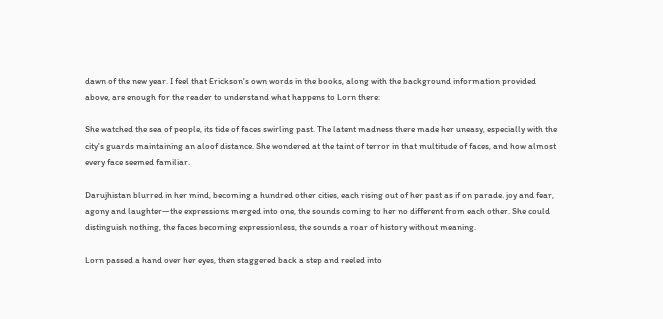dawn of the new year. I feel that Erickson's own words in the books, along with the background information provided above, are enough for the reader to understand what happens to Lorn there:

She watched the sea of people, its tide of faces swirling past. The latent madness there made her uneasy, especially with the city's guards maintaining an aloof distance. She wondered at the taint of terror in that multitude of faces, and how almost every face seemed familiar.

Darujhistan blurred in her mind, becoming a hundred other cities, each rising out of her past as if on parade. joy and fear, agony and laughter—the expressions merged into one, the sounds coming to her no different from each other. She could distinguish nothing, the faces becoming expressionless, the sounds a roar of history without meaning.

Lorn passed a hand over her eyes, then staggered back a step and reeled into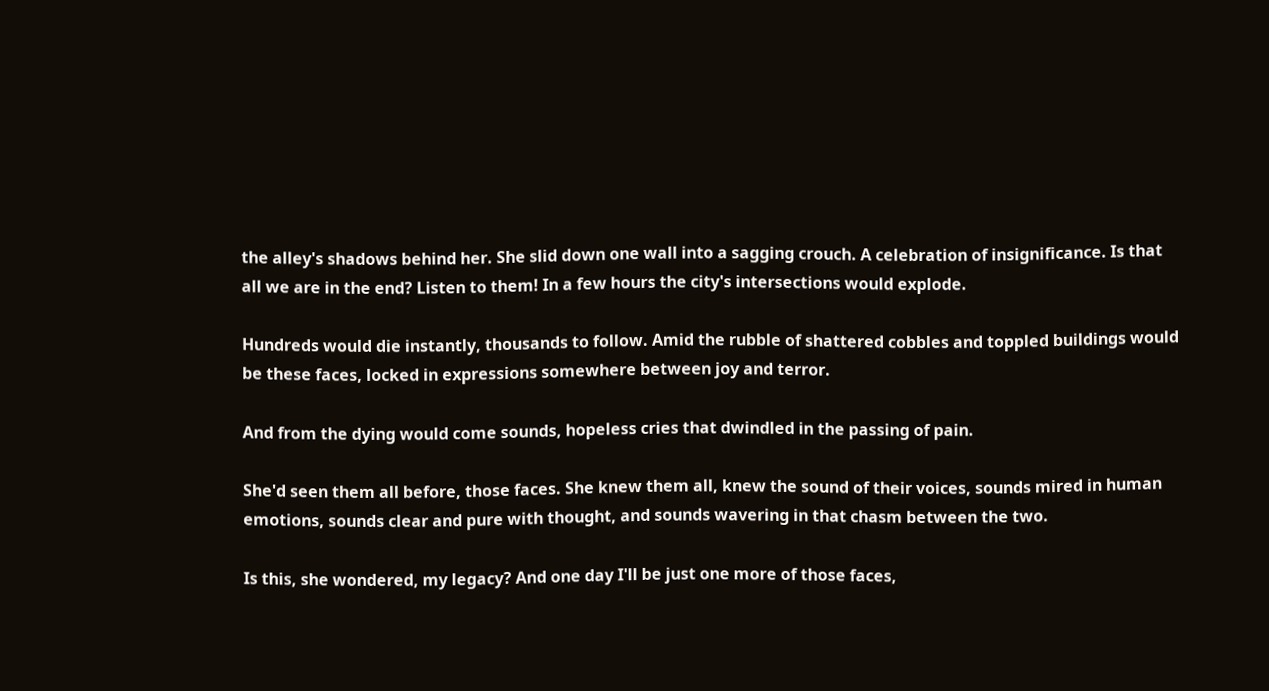the alley's shadows behind her. She slid down one wall into a sagging crouch. A celebration of insignificance. Is that all we are in the end? Listen to them! In a few hours the city's intersections would explode.

Hundreds would die instantly, thousands to follow. Amid the rubble of shattered cobbles and toppled buildings would be these faces, locked in expressions somewhere between joy and terror.

And from the dying would come sounds, hopeless cries that dwindled in the passing of pain.

She'd seen them all before, those faces. She knew them all, knew the sound of their voices, sounds mired in human emotions, sounds clear and pure with thought, and sounds wavering in that chasm between the two.

Is this, she wondered, my legacy? And one day I'll be just one more of those faces,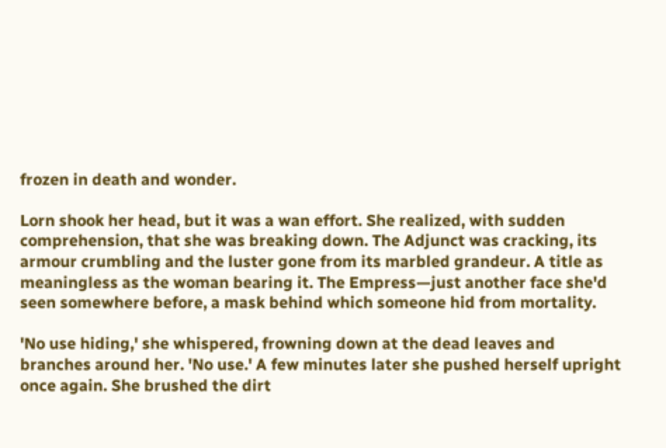frozen in death and wonder.

Lorn shook her head, but it was a wan effort. She realized, with sudden comprehension, that she was breaking down. The Adjunct was cracking, its armour crumbling and the luster gone from its marbled grandeur. A title as meaningless as the woman bearing it. The Empress—just another face she'd seen somewhere before, a mask behind which someone hid from mortality.

'No use hiding,' she whispered, frowning down at the dead leaves and branches around her. 'No use.' A few minutes later she pushed herself upright once again. She brushed the dirt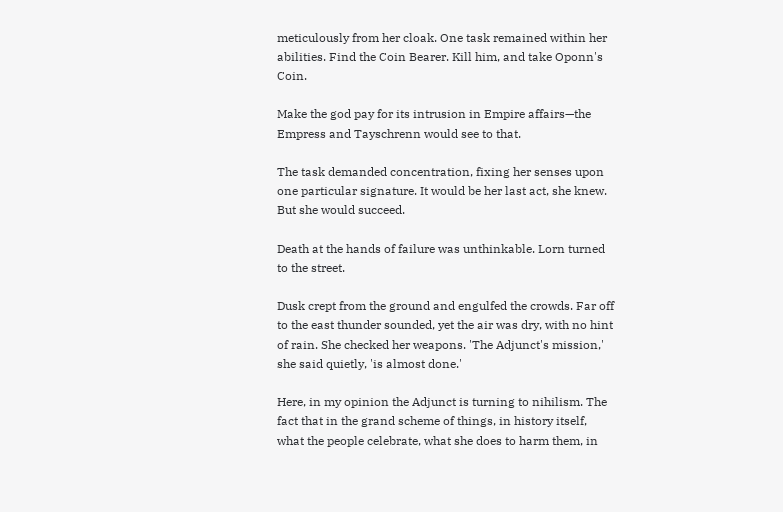meticulously from her cloak. One task remained within her abilities. Find the Coin Bearer. Kill him, and take Oponn's Coin.

Make the god pay for its intrusion in Empire affairs—the Empress and Tayschrenn would see to that.

The task demanded concentration, fixing her senses upon one particular signature. It would be her last act, she knew. But she would succeed.

Death at the hands of failure was unthinkable. Lorn turned to the street.

Dusk crept from the ground and engulfed the crowds. Far off to the east thunder sounded, yet the air was dry, with no hint of rain. She checked her weapons. 'The Adjunct's mission,' she said quietly, 'is almost done.'

Here, in my opinion the Adjunct is turning to nihilism. The fact that in the grand scheme of things, in history itself, what the people celebrate, what she does to harm them, in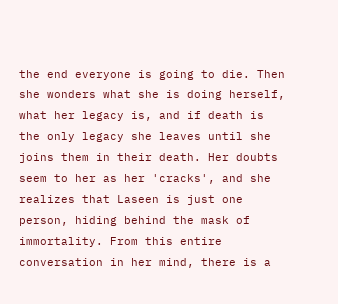the end everyone is going to die. Then she wonders what she is doing herself, what her legacy is, and if death is the only legacy she leaves until she joins them in their death. Her doubts seem to her as her 'cracks', and she realizes that Laseen is just one person, hiding behind the mask of immortality. From this entire conversation in her mind, there is a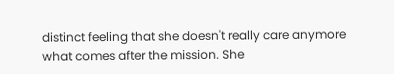distinct feeling that she doesn't really care anymore what comes after the mission. She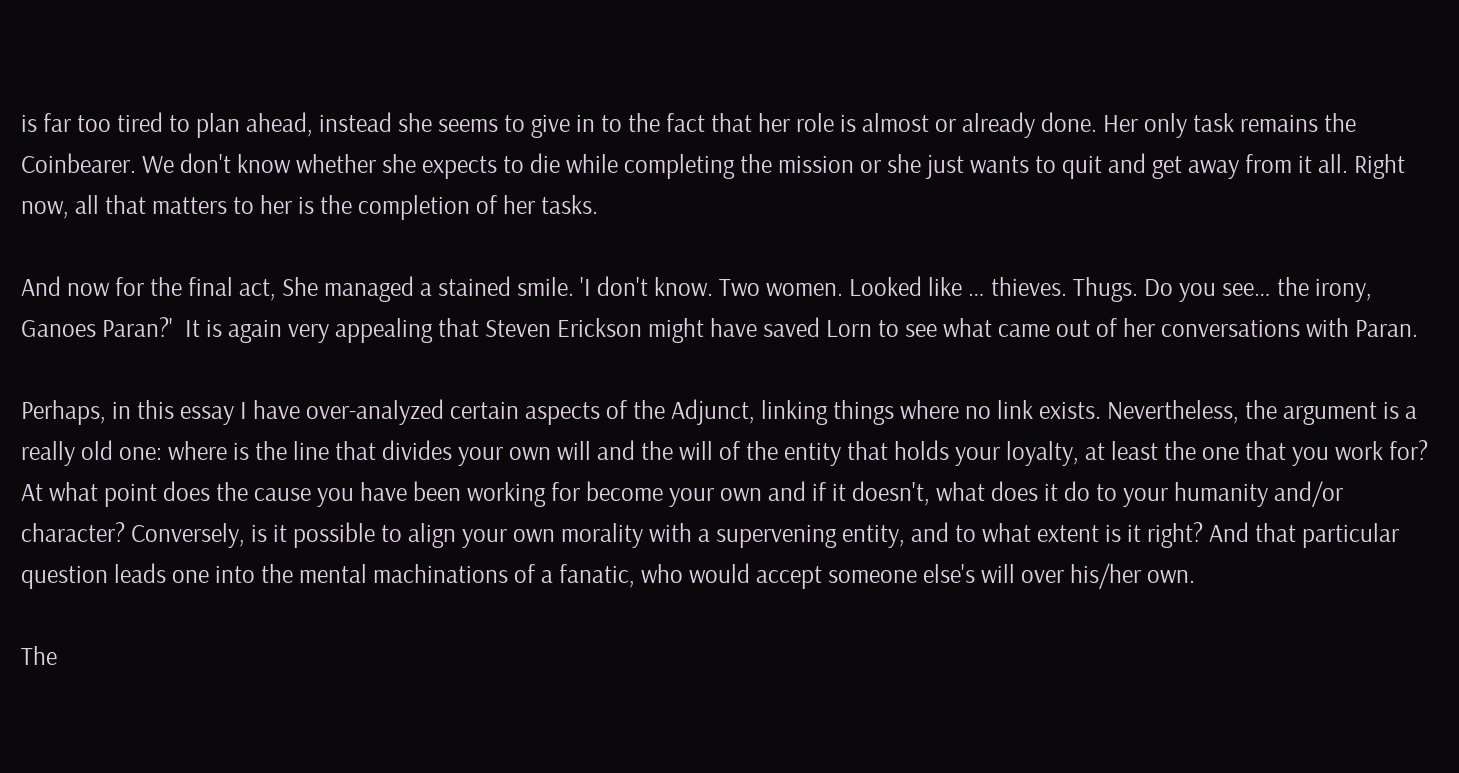is far too tired to plan ahead, instead she seems to give in to the fact that her role is almost or already done. Her only task remains the Coinbearer. We don't know whether she expects to die while completing the mission or she just wants to quit and get away from it all. Right now, all that matters to her is the completion of her tasks.

And now for the final act, She managed a stained smile. 'I don't know. Two women. Looked like … thieves. Thugs. Do you see… the irony, Ganoes Paran?'  It is again very appealing that Steven Erickson might have saved Lorn to see what came out of her conversations with Paran.

Perhaps, in this essay I have over-analyzed certain aspects of the Adjunct, linking things where no link exists. Nevertheless, the argument is a really old one: where is the line that divides your own will and the will of the entity that holds your loyalty, at least the one that you work for? At what point does the cause you have been working for become your own and if it doesn't, what does it do to your humanity and/or character? Conversely, is it possible to align your own morality with a supervening entity, and to what extent is it right? And that particular question leads one into the mental machinations of a fanatic, who would accept someone else's will over his/her own.

The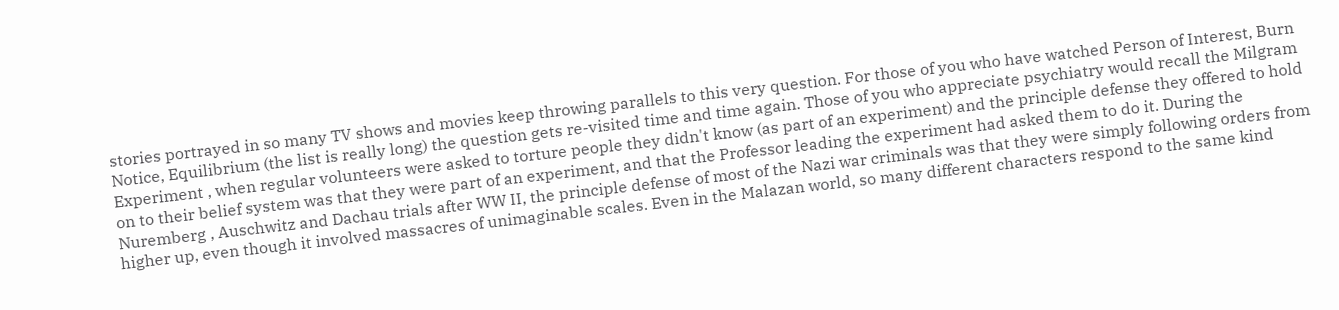stories portrayed in so many TV shows and movies keep throwing parallels to this very question. For those of you who have watched Person of Interest, Burn Notice, Equilibrium (the list is really long) the question gets re-visited time and time again. Those of you who appreciate psychiatry would recall the Milgram Experiment , when regular volunteers were asked to torture people they didn't know (as part of an experiment) and the principle defense they offered to hold on to their belief system was that they were part of an experiment, and that the Professor leading the experiment had asked them to do it. During the Nuremberg , Auschwitz and Dachau trials after WW II, the principle defense of most of the Nazi war criminals was that they were simply following orders from higher up, even though it involved massacres of unimaginable scales. Even in the Malazan world, so many different characters respond to the same kind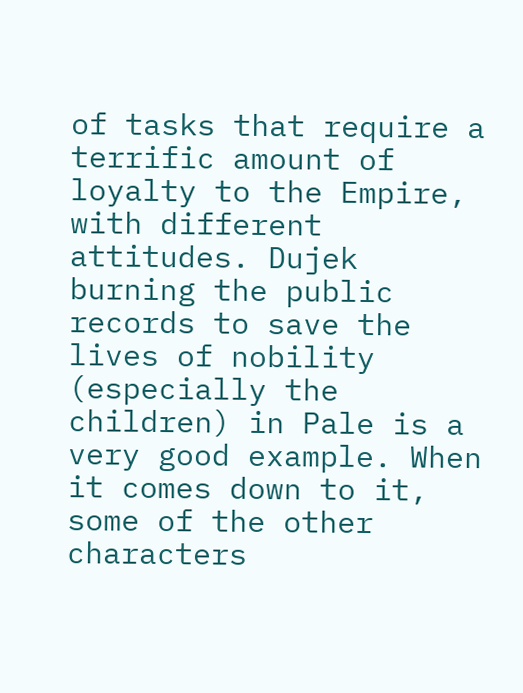of tasks that require a terrific amount of loyalty to the Empire, with different attitudes. Dujek burning the public records to save the lives of nobility (especially the children) in Pale is a very good example. When it comes down to it, some of the other characters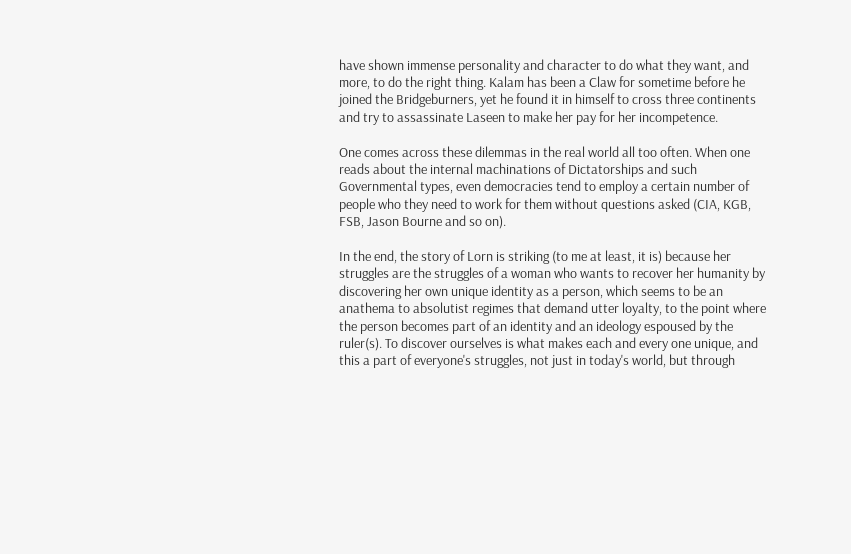have shown immense personality and character to do what they want, and more, to do the right thing. Kalam has been a Claw for sometime before he joined the Bridgeburners, yet he found it in himself to cross three continents and try to assassinate Laseen to make her pay for her incompetence.

One comes across these dilemmas in the real world all too often. When one reads about the internal machinations of Dictatorships and such Governmental types, even democracies tend to employ a certain number of people who they need to work for them without questions asked (CIA, KGB, FSB, Jason Bourne and so on).

In the end, the story of Lorn is striking (to me at least, it is) because her struggles are the struggles of a woman who wants to recover her humanity by discovering her own unique identity as a person, which seems to be an anathema to absolutist regimes that demand utter loyalty, to the point where the person becomes part of an identity and an ideology espoused by the ruler(s). To discover ourselves is what makes each and every one unique, and this a part of everyone's struggles, not just in today's world, but through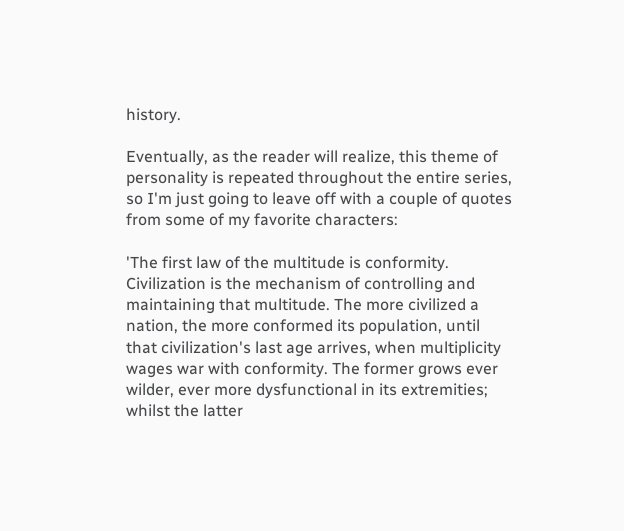history.

Eventually, as the reader will realize, this theme of personality is repeated throughout the entire series, so I'm just going to leave off with a couple of quotes from some of my favorite characters:

'The first law of the multitude is conformity. Civilization is the mechanism of controlling and maintaining that multitude. The more civilized a nation, the more conformed its population, until that civilization's last age arrives, when multiplicity wages war with conformity. The former grows ever wilder, ever more dysfunctional in its extremities; whilst the latter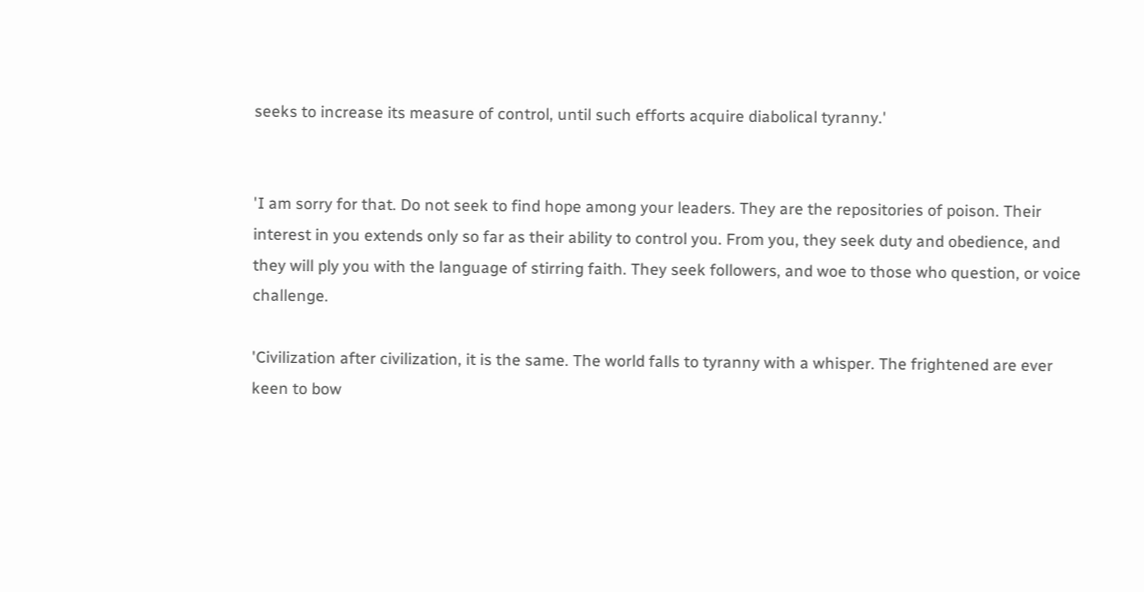seeks to increase its measure of control, until such efforts acquire diabolical tyranny.'


'I am sorry for that. Do not seek to find hope among your leaders. They are the repositories of poison. Their interest in you extends only so far as their ability to control you. From you, they seek duty and obedience, and they will ply you with the language of stirring faith. They seek followers, and woe to those who question, or voice challenge.

'Civilization after civilization, it is the same. The world falls to tyranny with a whisper. The frightened are ever keen to bow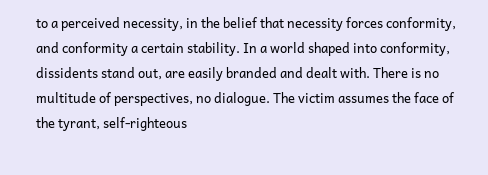to a perceived necessity, in the belief that necessity forces conformity, and conformity a certain stability. In a world shaped into conformity, dissidents stand out, are easily branded and dealt with. There is no multitude of perspectives, no dialogue. The victim assumes the face of the tyrant, self-righteous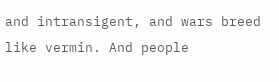and intransigent, and wars breed like vermin. And people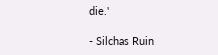die.'

- Silchas Ruin